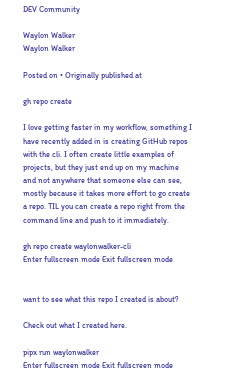DEV Community

Waylon Walker
Waylon Walker

Posted on • Originally published at

gh repo create

I love getting faster in my workflow, something I have recently added in is creating GitHub repos with the cli. I often create little examples of projects, but they just end up on my machine and not anywhere that someone else can see, mostly because it takes more effort to go create a repo. TIL you can create a repo right from the command line and push to it immediately.

gh repo create waylonwalker-cli
Enter fullscreen mode Exit fullscreen mode


want to see what this repo I created is about?

Check out what I created here.

pipx run waylonwalker
Enter fullscreen mode Exit fullscreen mode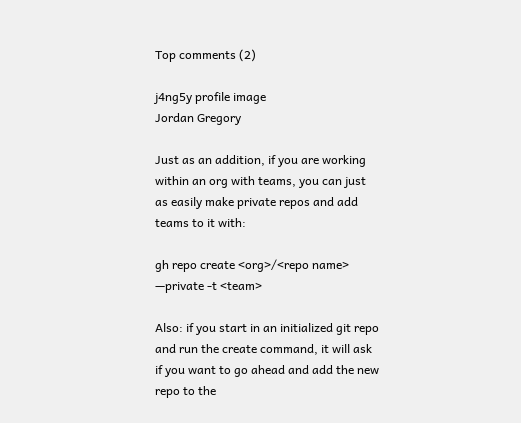Top comments (2)

j4ng5y profile image
Jordan Gregory

Just as an addition, if you are working within an org with teams, you can just as easily make private repos and add teams to it with:

gh repo create <org>/<repo name> —private -t <team>

Also: if you start in an initialized git repo and run the create command, it will ask if you want to go ahead and add the new repo to the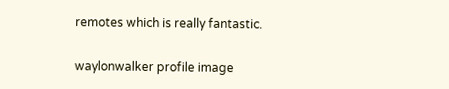remotes which is really fantastic.

waylonwalker profile image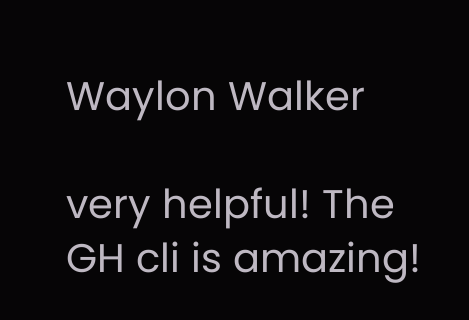Waylon Walker

very helpful! The GH cli is amazing!